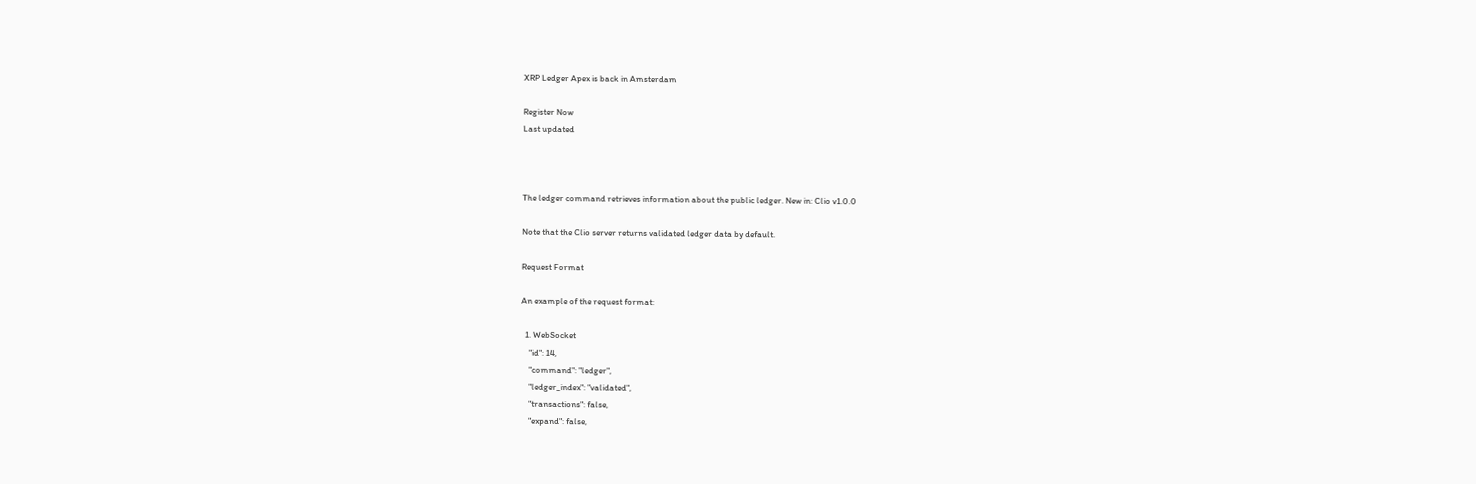XRP Ledger Apex is back in Amsterdam

Register Now
Last updated



The ledger command retrieves information about the public ledger. New in: Clio v1.0.0

Note that the Clio server returns validated ledger data by default.

Request Format

An example of the request format:

  1. WebSocket
    "id": 14,
    "command": "ledger",
    "ledger_index": "validated",
    "transactions": false,
    "expand": false,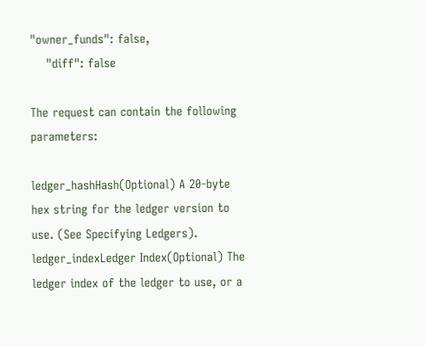"owner_funds": false,
    "diff": false

The request can contain the following parameters:

ledger_hashHash(Optional) A 20-byte hex string for the ledger version to use. (See Specifying Ledgers).
ledger_indexLedger Index(Optional) The ledger index of the ledger to use, or a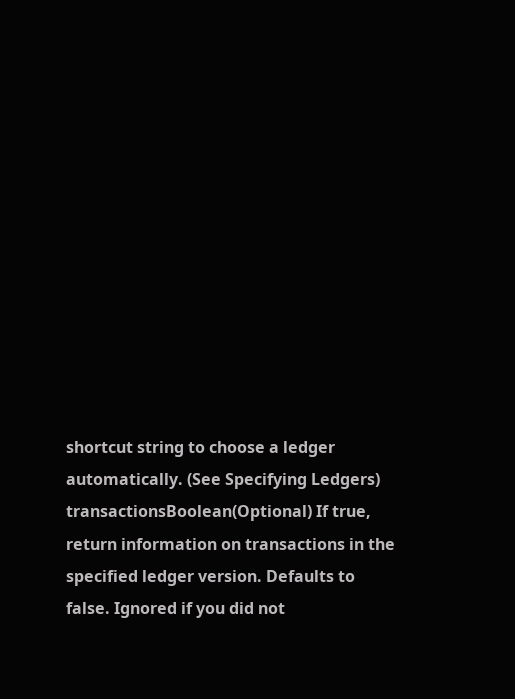shortcut string to choose a ledger automatically. (See Specifying Ledgers)
transactionsBoolean(Optional) If true, return information on transactions in the specified ledger version. Defaults to false. Ignored if you did not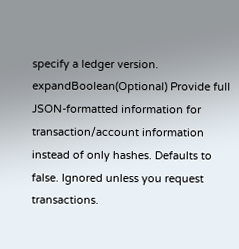specify a ledger version.
expandBoolean(Optional) Provide full JSON-formatted information for transaction/account information instead of only hashes. Defaults to false. Ignored unless you request transactions.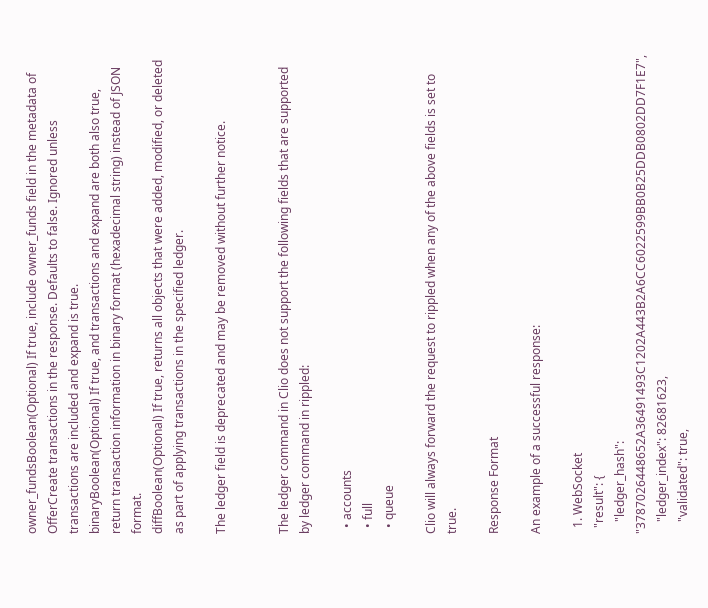owner_fundsBoolean(Optional) If true, include owner_funds field in the metadata of OfferCreate transactions in the response. Defaults to false. Ignored unless transactions are included and expand is true.
binaryBoolean(Optional) If true, and transactions and expand are both also true, return transaction information in binary format (hexadecimal string) instead of JSON format.
diffBoolean(Optional) If true, returns all objects that were added, modified, or deleted as part of applying transactions in the specified ledger.

The ledger field is deprecated and may be removed without further notice.


The ledger command in Clio does not support the following fields that are supported by ledger command in rippled:

  • accounts
  • full
  • queue

Clio will always forward the request to rippled when any of the above fields is set to true.

Response Format

An example of a successful response:

  1. WebSocket
  "result": {
    "ledger_hash": "3787026448652A36491493C1202A443B2A6CC6022599BB0B25DDB0802DD7F1E7",
    "ledger_index": 82681623,
    "validated": true,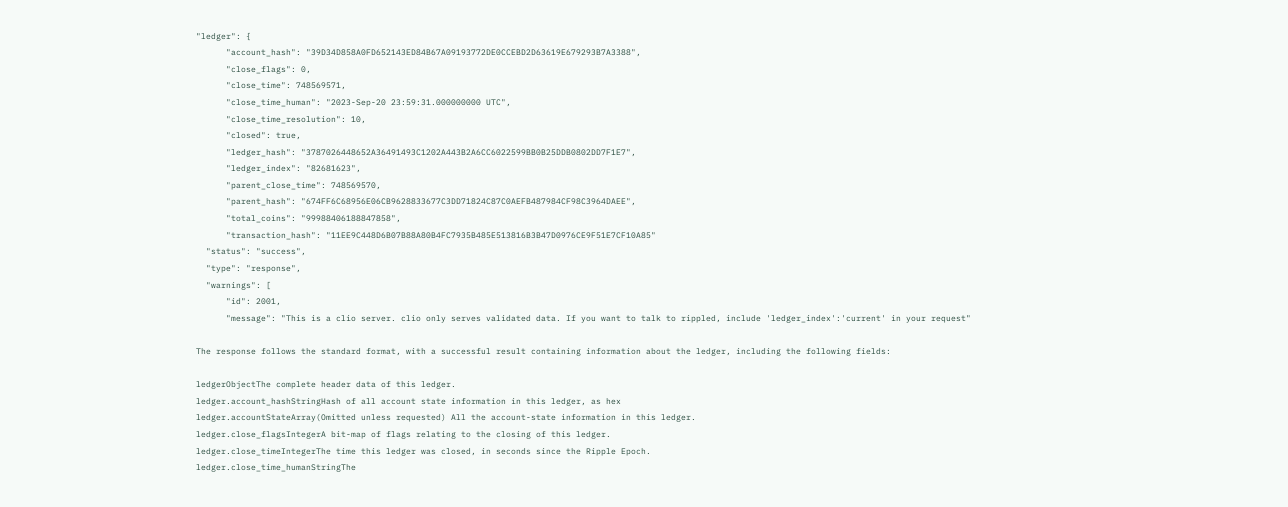"ledger": {
      "account_hash": "39D34D858A0FD652143ED84B67A09193772DE0CCEBD2D63619E679293B7A3388",
      "close_flags": 0,
      "close_time": 748569571,
      "close_time_human": "2023-Sep-20 23:59:31.000000000 UTC",
      "close_time_resolution": 10,
      "closed": true,
      "ledger_hash": "3787026448652A36491493C1202A443B2A6CC6022599BB0B25DDB0802DD7F1E7",
      "ledger_index": "82681623",
      "parent_close_time": 748569570,
      "parent_hash": "674FF6C68956E06CB9628833677C3DD71824C87C0AEFB487984CF98C3964DAEE",
      "total_coins": "99988406188847858",
      "transaction_hash": "11EE9C448D6B07B88A80B4FC7935B485E513816B3B47D0976CE9F51E7CF10A85"
  "status": "success",
  "type": "response",
  "warnings": [
      "id": 2001,
      "message": "This is a clio server. clio only serves validated data. If you want to talk to rippled, include 'ledger_index':'current' in your request"

The response follows the standard format, with a successful result containing information about the ledger, including the following fields:

ledgerObjectThe complete header data of this ledger.
ledger.account_hashStringHash of all account state information in this ledger, as hex
ledger.accountStateArray(Omitted unless requested) All the account-state information in this ledger.
ledger.close_flagsIntegerA bit-map of flags relating to the closing of this ledger.
ledger.close_timeIntegerThe time this ledger was closed, in seconds since the Ripple Epoch.
ledger.close_time_humanStringThe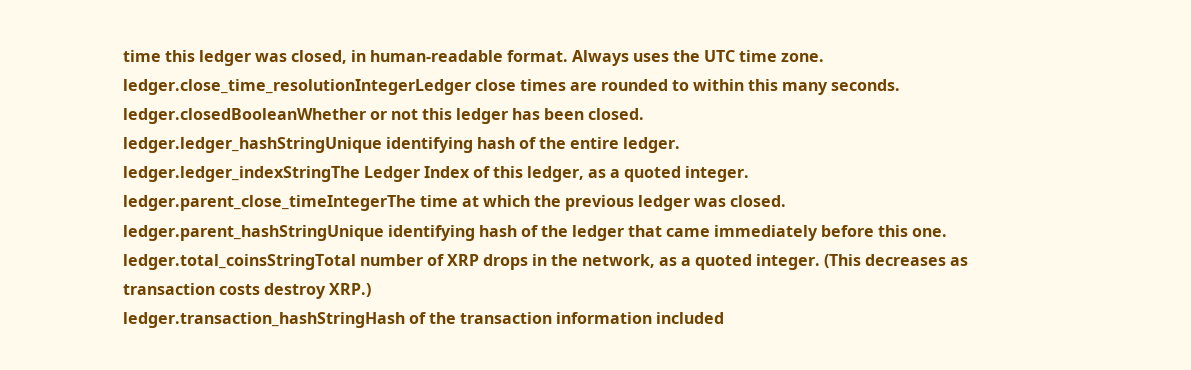time this ledger was closed, in human-readable format. Always uses the UTC time zone.
ledger.close_time_resolutionIntegerLedger close times are rounded to within this many seconds.
ledger.closedBooleanWhether or not this ledger has been closed.
ledger.ledger_hashStringUnique identifying hash of the entire ledger.
ledger.ledger_indexStringThe Ledger Index of this ledger, as a quoted integer.
ledger.parent_close_timeIntegerThe time at which the previous ledger was closed.
ledger.parent_hashStringUnique identifying hash of the ledger that came immediately before this one.
ledger.total_coinsStringTotal number of XRP drops in the network, as a quoted integer. (This decreases as transaction costs destroy XRP.)
ledger.transaction_hashStringHash of the transaction information included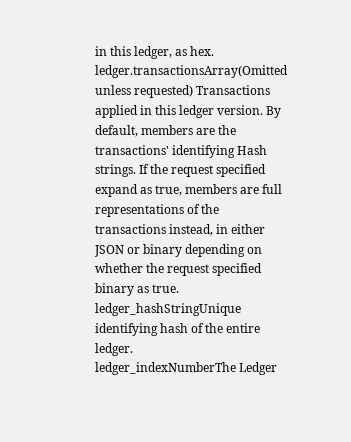in this ledger, as hex.
ledger.transactionsArray(Omitted unless requested) Transactions applied in this ledger version. By default, members are the transactions' identifying Hash strings. If the request specified expand as true, members are full representations of the transactions instead, in either JSON or binary depending on whether the request specified binary as true.
ledger_hashStringUnique identifying hash of the entire ledger.
ledger_indexNumberThe Ledger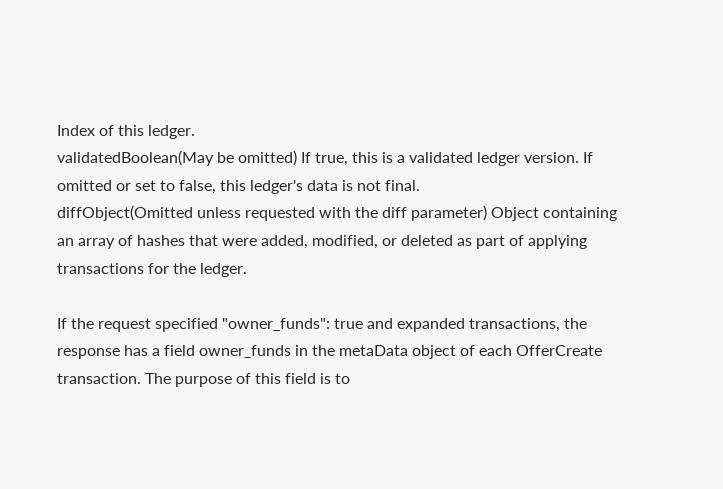Index of this ledger.
validatedBoolean(May be omitted) If true, this is a validated ledger version. If omitted or set to false, this ledger's data is not final.
diffObject(Omitted unless requested with the diff parameter) Object containing an array of hashes that were added, modified, or deleted as part of applying transactions for the ledger.

If the request specified "owner_funds": true and expanded transactions, the response has a field owner_funds in the metaData object of each OfferCreate transaction. The purpose of this field is to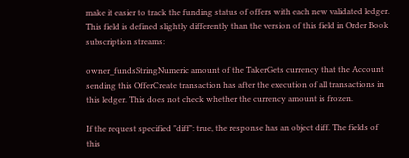make it easier to track the funding status of offers with each new validated ledger. This field is defined slightly differently than the version of this field in Order Book subscription streams:

owner_fundsStringNumeric amount of the TakerGets currency that the Account sending this OfferCreate transaction has after the execution of all transactions in this ledger. This does not check whether the currency amount is frozen.

If the request specified "diff": true, the response has an object diff. The fields of this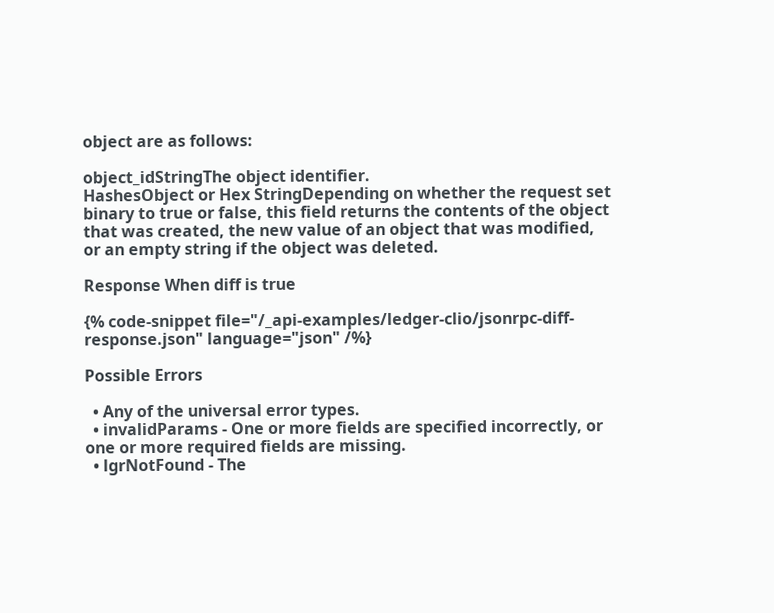object are as follows:

object_idStringThe object identifier.
HashesObject or Hex StringDepending on whether the request set binary to true or false, this field returns the contents of the object that was created, the new value of an object that was modified, or an empty string if the object was deleted.

Response When diff is true

{% code-snippet file="/_api-examples/ledger-clio/jsonrpc-diff-response.json" language="json" /%}

Possible Errors

  • Any of the universal error types.
  • invalidParams - One or more fields are specified incorrectly, or one or more required fields are missing.
  • lgrNotFound - The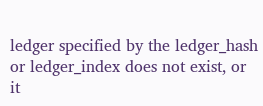ledger specified by the ledger_hash or ledger_index does not exist, or it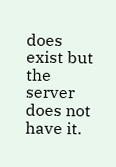does exist but the server does not have it.